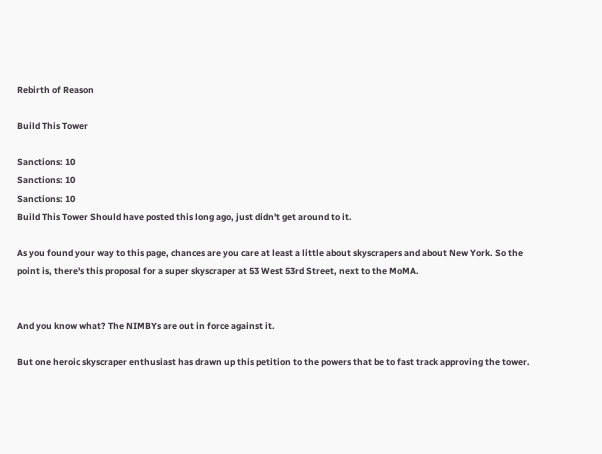Rebirth of Reason

Build This Tower

Sanctions: 10
Sanctions: 10
Sanctions: 10
Build This Tower Should have posted this long ago, just didn't get around to it.

As you found your way to this page, chances are you care at least a little about skyscrapers and about New York. So the point is, there's this proposal for a super skyscraper at 53 West 53rd Street, next to the MoMA.


And you know what? The NIMBYs are out in force against it.

But one heroic skyscraper enthusiast has drawn up this petition to the powers that be to fast track approving the tower.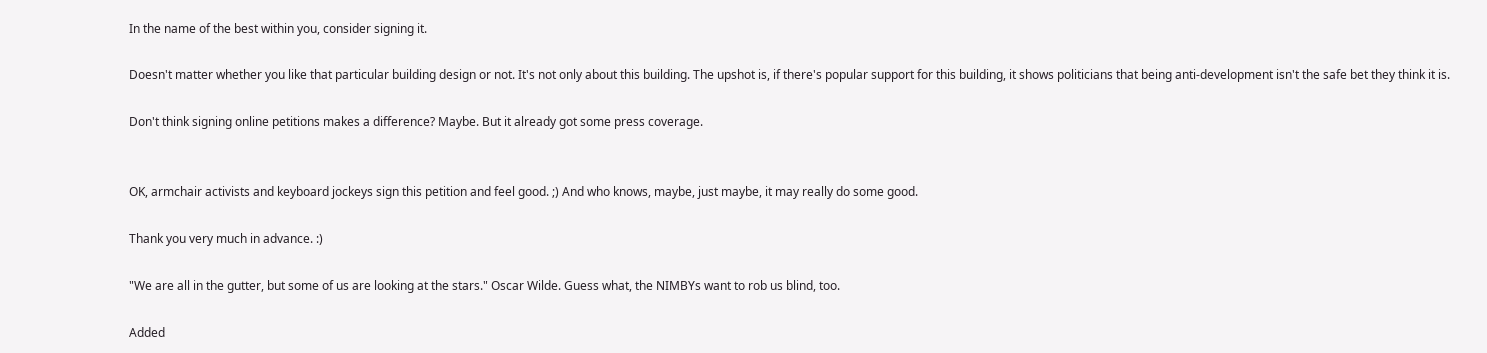In the name of the best within you, consider signing it.

Doesn't matter whether you like that particular building design or not. It's not only about this building. The upshot is, if there's popular support for this building, it shows politicians that being anti-development isn't the safe bet they think it is.

Don't think signing online petitions makes a difference? Maybe. But it already got some press coverage.


OK, armchair activists and keyboard jockeys sign this petition and feel good. ;) And who knows, maybe, just maybe, it may really do some good.

Thank you very much in advance. :)

"We are all in the gutter, but some of us are looking at the stars." Oscar Wilde. Guess what, the NIMBYs want to rob us blind, too.

Added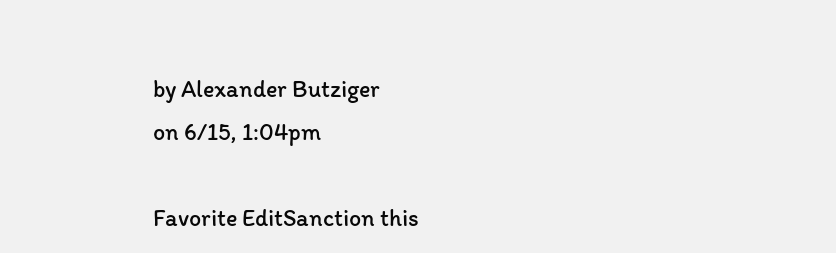by Alexander Butziger
on 6/15, 1:04pm

Favorite EditSanction this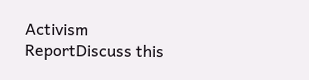Activism ReportDiscuss this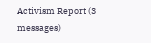Activism Report (3 messages)